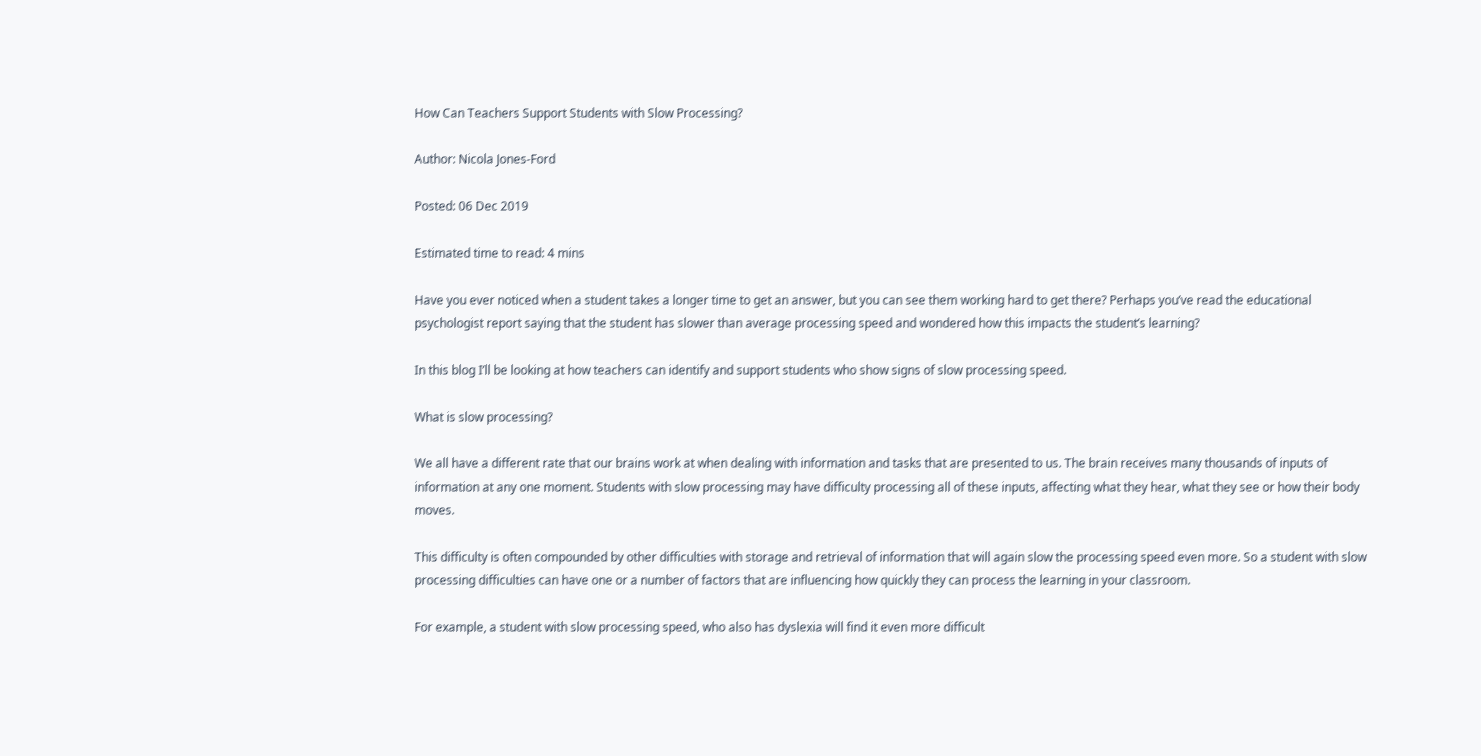How Can Teachers Support Students with Slow Processing?

Author: Nicola Jones-Ford

Posted: 06 Dec 2019

Estimated time to read: 4 mins

Have you ever noticed when a student takes a longer time to get an answer, but you can see them working hard to get there? Perhaps you’ve read the educational psychologist report saying that the student has slower than average processing speed and wondered how this impacts the student’s learning?

In this blog I’ll be looking at how teachers can identify and support students who show signs of slow processing speed.

What is slow processing?

We all have a different rate that our brains work at when dealing with information and tasks that are presented to us. The brain receives many thousands of inputs of information at any one moment. Students with slow processing may have difficulty processing all of these inputs, affecting what they hear, what they see or how their body moves.

This difficulty is often compounded by other difficulties with storage and retrieval of information that will again slow the processing speed even more. So a student with slow processing difficulties can have one or a number of factors that are influencing how quickly they can process the learning in your classroom.

For example, a student with slow processing speed, who also has dyslexia will find it even more difficult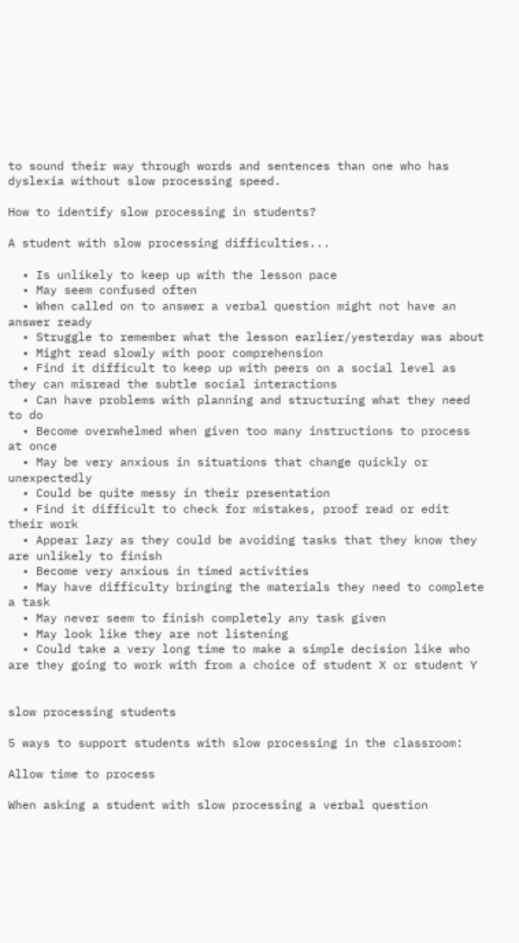to sound their way through words and sentences than one who has dyslexia without slow processing speed.

How to identify slow processing in students?

A student with slow processing difficulties...

  • Is unlikely to keep up with the lesson pace
  • May seem confused often
  • When called on to answer a verbal question might not have an answer ready
  • Struggle to remember what the lesson earlier/yesterday was about
  • Might read slowly with poor comprehension
  • Find it difficult to keep up with peers on a social level as they can misread the subtle social interactions
  • Can have problems with planning and structuring what they need to do
  • Become overwhelmed when given too many instructions to process at once
  • May be very anxious in situations that change quickly or unexpectedly
  • Could be quite messy in their presentation
  • Find it difficult to check for mistakes, proof read or edit their work
  • Appear lazy as they could be avoiding tasks that they know they are unlikely to finish
  • Become very anxious in timed activities
  • May have difficulty bringing the materials they need to complete a task
  • May never seem to finish completely any task given
  • May look like they are not listening
  • Could take a very long time to make a simple decision like who are they going to work with from a choice of student X or student Y


slow processing students

5 ways to support students with slow processing in the classroom:

Allow time to process

When asking a student with slow processing a verbal question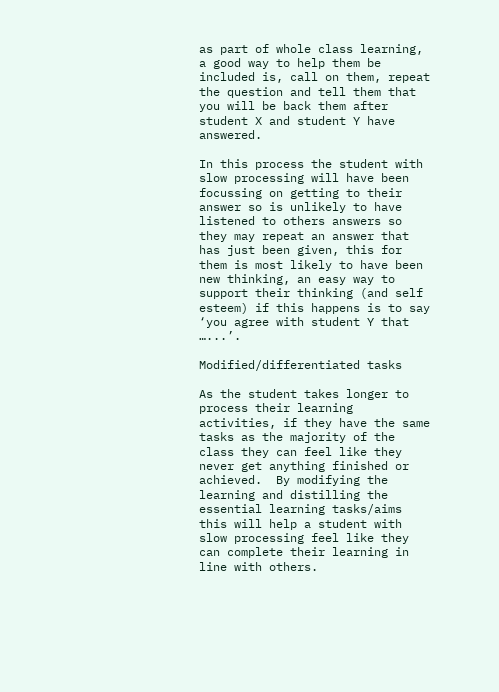as part of whole class learning, a good way to help them be included is, call on them, repeat the question and tell them that you will be back them after student X and student Y have answered.

In this process the student with slow processing will have been focussing on getting to their answer so is unlikely to have listened to others answers so they may repeat an answer that has just been given, this for them is most likely to have been new thinking, an easy way to support their thinking (and self esteem) if this happens is to say ‘you agree with student Y that …...’.

Modified/differentiated tasks

As the student takes longer to process their learning activities, if they have the same tasks as the majority of the class they can feel like they never get anything finished or achieved.  By modifying the learning and distilling the essential learning tasks/aims this will help a student with slow processing feel like they can complete their learning in line with others.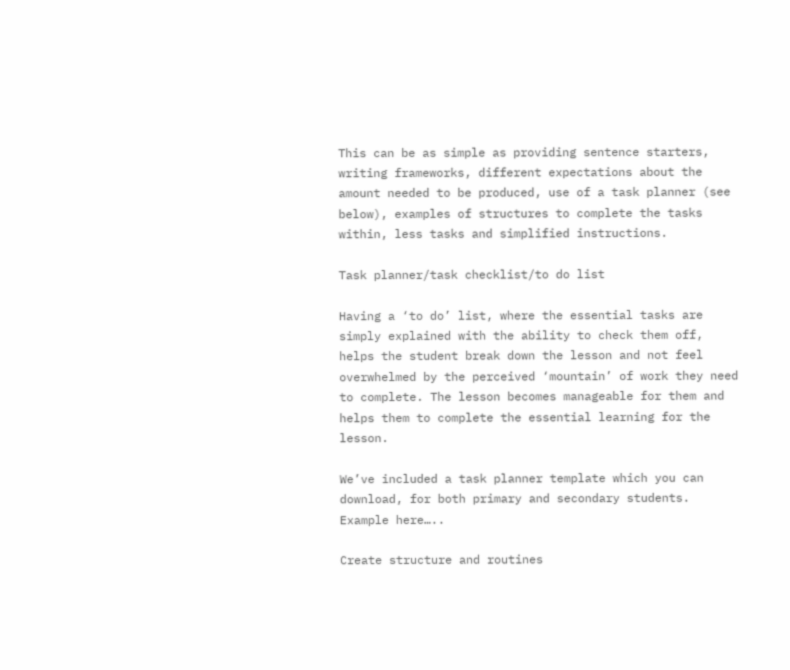This can be as simple as providing sentence starters, writing frameworks, different expectations about the amount needed to be produced, use of a task planner (see below), examples of structures to complete the tasks within, less tasks and simplified instructions.

Task planner/task checklist/to do list

Having a ‘to do’ list, where the essential tasks are simply explained with the ability to check them off, helps the student break down the lesson and not feel overwhelmed by the perceived ‘mountain’ of work they need to complete. The lesson becomes manageable for them and helps them to complete the essential learning for the lesson.

We’ve included a task planner template which you can download, for both primary and secondary students.  Example here…..

Create structure and routines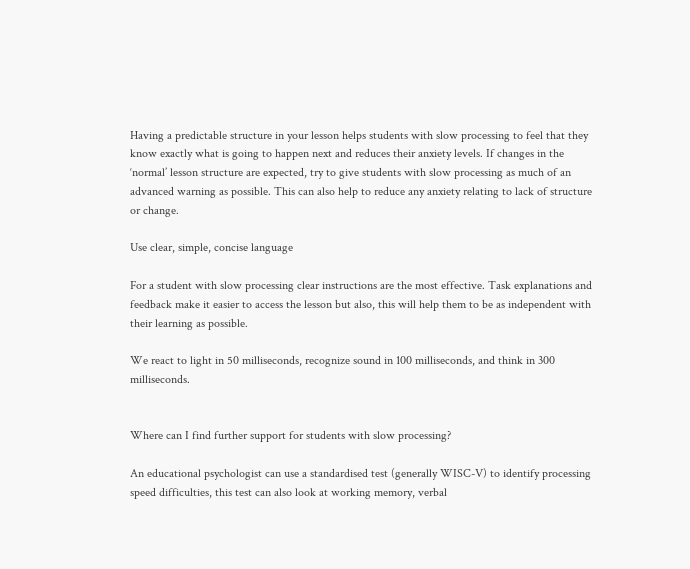Having a predictable structure in your lesson helps students with slow processing to feel that they know exactly what is going to happen next and reduces their anxiety levels. If changes in the ‘normal’ lesson structure are expected, try to give students with slow processing as much of an advanced warning as possible. This can also help to reduce any anxiety relating to lack of structure or change.

Use clear, simple, concise language

For a student with slow processing clear instructions are the most effective. Task explanations and feedback make it easier to access the lesson but also, this will help them to be as independent with their learning as possible.

We react to light in 50 milliseconds, recognize sound in 100 milliseconds, and think in 300 milliseconds.


Where can I find further support for students with slow processing?

An educational psychologist can use a standardised test (generally WISC-V) to identify processing speed difficulties, this test can also look at working memory, verbal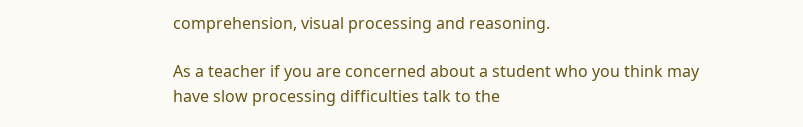comprehension, visual processing and reasoning.

As a teacher if you are concerned about a student who you think may have slow processing difficulties talk to the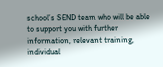school’s SEND team who will be able to support you with further information, relevant training, individual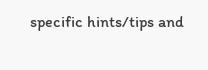specific hints/tips and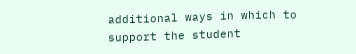additional ways in which to support the student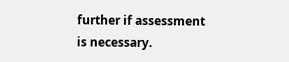further if assessment is necessary.